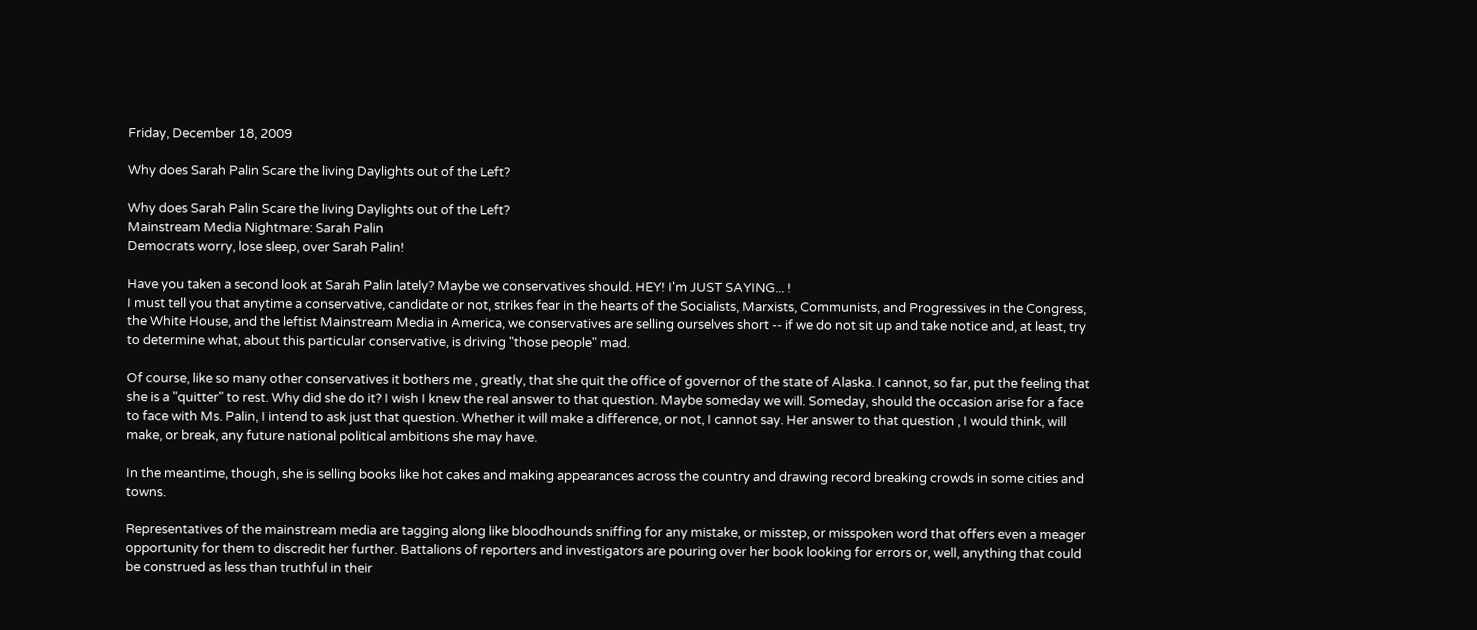Friday, December 18, 2009

Why does Sarah Palin Scare the living Daylights out of the Left?

Why does Sarah Palin Scare the living Daylights out of the Left?
Mainstream Media Nightmare: Sarah Palin
Democrats worry, lose sleep, over Sarah Palin!

Have you taken a second look at Sarah Palin lately? Maybe we conservatives should. HEY! I'm JUST SAYING... !
I must tell you that anytime a conservative, candidate or not, strikes fear in the hearts of the Socialists, Marxists, Communists, and Progressives in the Congress, the White House, and the leftist Mainstream Media in America, we conservatives are selling ourselves short -- if we do not sit up and take notice and, at least, try to determine what, about this particular conservative, is driving "those people" mad.

Of course, like so many other conservatives it bothers me , greatly, that she quit the office of governor of the state of Alaska. I cannot, so far, put the feeling that she is a "quitter" to rest. Why did she do it? I wish I knew the real answer to that question. Maybe someday we will. Someday, should the occasion arise for a face to face with Ms. Palin, I intend to ask just that question. Whether it will make a difference, or not, I cannot say. Her answer to that question , I would think, will make, or break, any future national political ambitions she may have.

In the meantime, though, she is selling books like hot cakes and making appearances across the country and drawing record breaking crowds in some cities and towns.

Representatives of the mainstream media are tagging along like bloodhounds sniffing for any mistake, or misstep, or misspoken word that offers even a meager opportunity for them to discredit her further. Battalions of reporters and investigators are pouring over her book looking for errors or, well, anything that could be construed as less than truthful in their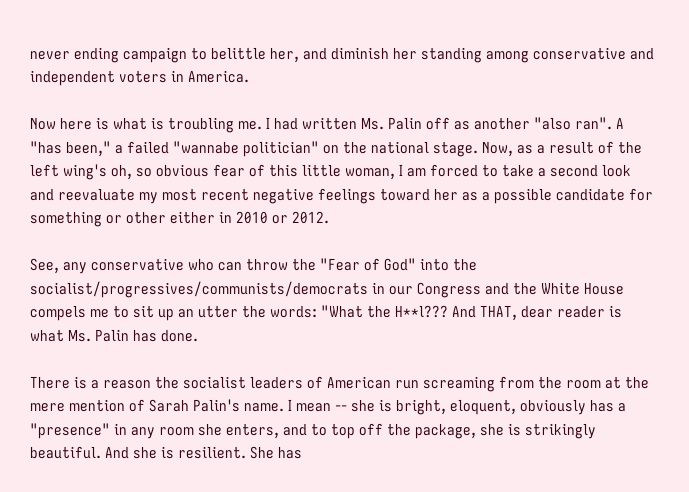never ending campaign to belittle her, and diminish her standing among conservative and independent voters in America.

Now here is what is troubling me. I had written Ms. Palin off as another "also ran". A "has been," a failed "wannabe politician" on the national stage. Now, as a result of the left wing's oh, so obvious fear of this little woman, I am forced to take a second look and reevaluate my most recent negative feelings toward her as a possible candidate for something or other either in 2010 or 2012.

See, any conservative who can throw the "Fear of God" into the socialist/progressives/communists/democrats in our Congress and the White House compels me to sit up an utter the words: "What the H**l??? And THAT, dear reader is what Ms. Palin has done.

There is a reason the socialist leaders of American run screaming from the room at the mere mention of Sarah Palin's name. I mean -- she is bright, eloquent, obviously has a "presence" in any room she enters, and to top off the package, she is strikingly beautiful. And she is resilient. She has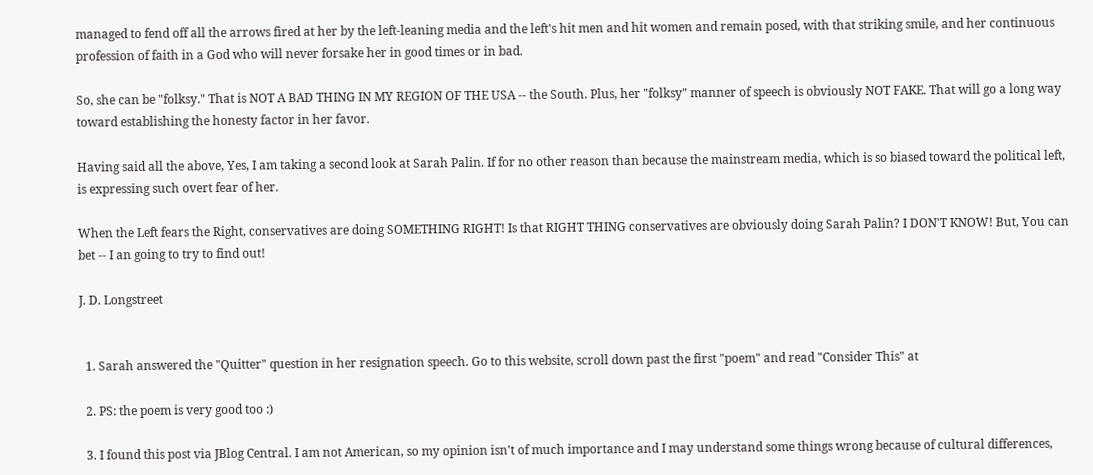managed to fend off all the arrows fired at her by the left-leaning media and the left's hit men and hit women and remain posed, with that striking smile, and her continuous profession of faith in a God who will never forsake her in good times or in bad.

So, she can be "folksy." That is NOT A BAD THING IN MY REGION OF THE USA -- the South. Plus, her "folksy" manner of speech is obviously NOT FAKE. That will go a long way toward establishing the honesty factor in her favor.

Having said all the above, Yes, I am taking a second look at Sarah Palin. If for no other reason than because the mainstream media, which is so biased toward the political left, is expressing such overt fear of her.

When the Left fears the Right, conservatives are doing SOMETHING RIGHT! Is that RIGHT THING conservatives are obviously doing Sarah Palin? I DON'T KNOW! But, You can bet -- I an going to try to find out!

J. D. Longstreet


  1. Sarah answered the "Quitter" question in her resignation speech. Go to this website, scroll down past the first "poem" and read "Consider This" at

  2. PS: the poem is very good too :)

  3. I found this post via JBlog Central. I am not American, so my opinion isn't of much importance and I may understand some things wrong because of cultural differences,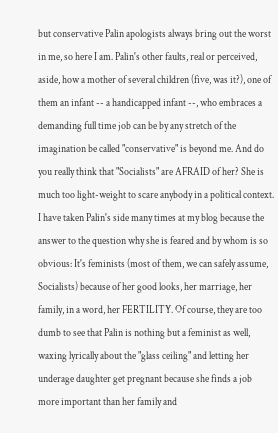but conservative Palin apologists always bring out the worst in me, so here I am. Palin's other faults, real or perceived, aside, how a mother of several children (five, was it?), one of them an infant -- a handicapped infant --, who embraces a demanding full time job can be by any stretch of the imagination be called "conservative" is beyond me. And do you really think that "Socialists" are AFRAID of her? She is much too light-weight to scare anybody in a political context. I have taken Palin's side many times at my blog because the answer to the question why she is feared and by whom is so obvious: It's feminists (most of them, we can safely assume, Socialists) because of her good looks, her marriage, her family, in a word, her FERTILITY. Of course, they are too dumb to see that Palin is nothing but a feminist as well, waxing lyrically about the "glass ceiling" and letting her underage daughter get pregnant because she finds a job more important than her family and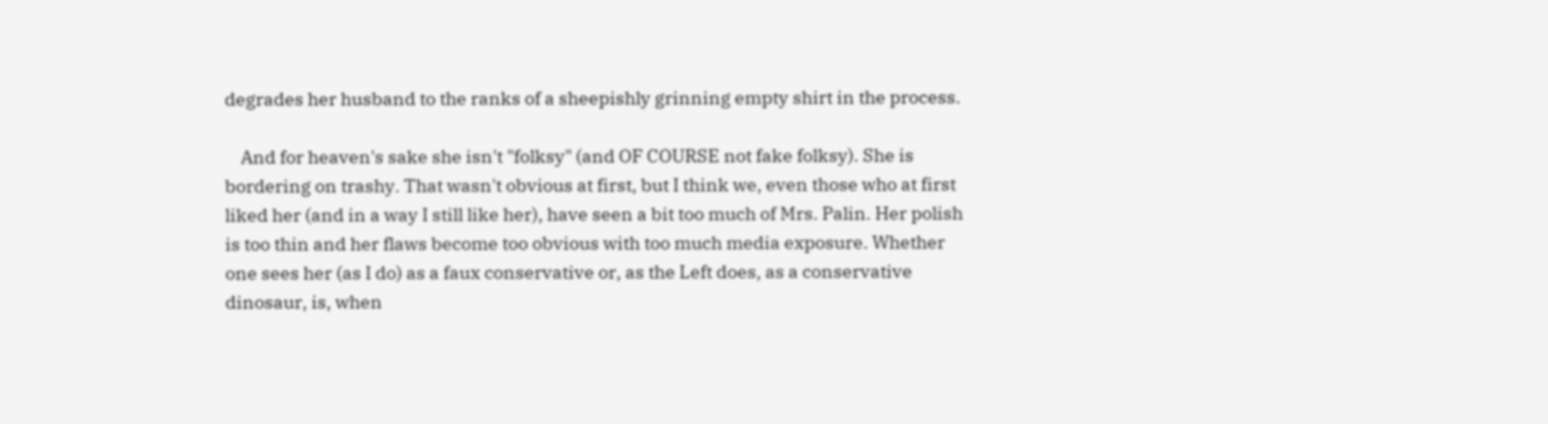degrades her husband to the ranks of a sheepishly grinning empty shirt in the process.

    And for heaven's sake she isn't "folksy" (and OF COURSE not fake folksy). She is bordering on trashy. That wasn't obvious at first, but I think we, even those who at first liked her (and in a way I still like her), have seen a bit too much of Mrs. Palin. Her polish is too thin and her flaws become too obvious with too much media exposure. Whether one sees her (as I do) as a faux conservative or, as the Left does, as a conservative dinosaur, is, when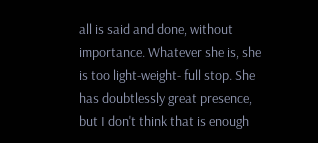all is said and done, without importance. Whatever she is, she is too light-weight- full stop. She has doubtlessly great presence, but I don't think that is enough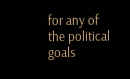for any of the political goals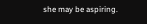she may be aspiring.